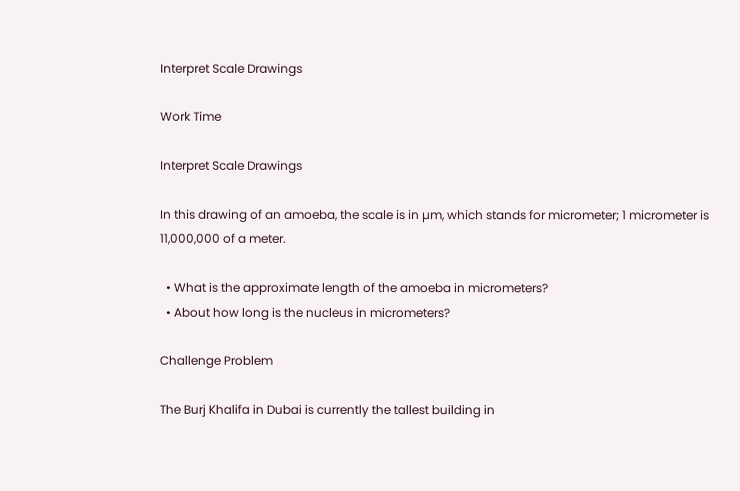Interpret Scale Drawings

Work Time

Interpret Scale Drawings

In this drawing of an amoeba, the scale is in µm, which stands for micrometer; 1 micrometer is 11,000,000 of a meter.

  • What is the approximate length of the amoeba in micrometers?
  • About how long is the nucleus in micrometers?

Challenge Problem

The Burj Khalifa in Dubai is currently the tallest building in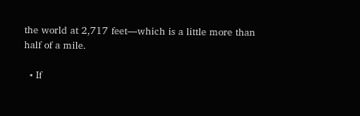the world at 2,717 feet—which is a little more than half of a mile.

  • If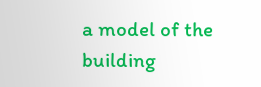a model of the building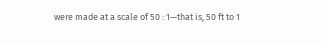were made at a scale of 50 : 1—that is, 50 ft to 1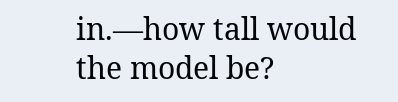in.—how tall would the model be?